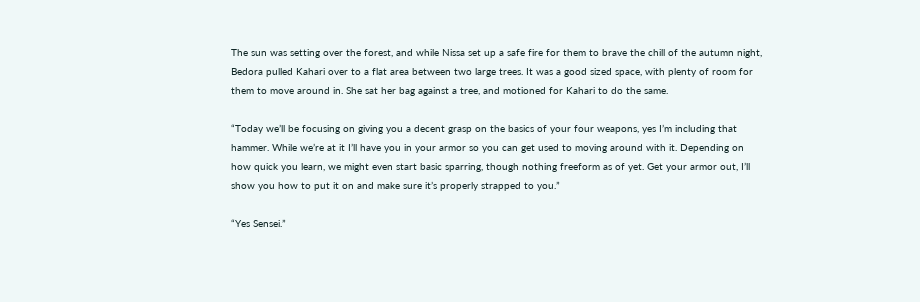The sun was setting over the forest, and while Nissa set up a safe fire for them to brave the chill of the autumn night, Bedora pulled Kahari over to a flat area between two large trees. It was a good sized space, with plenty of room for them to move around in. She sat her bag against a tree, and motioned for Kahari to do the same.

“Today we’ll be focusing on giving you a decent grasp on the basics of your four weapons, yes I’m including that hammer. While we’re at it I’ll have you in your armor so you can get used to moving around with it. Depending on how quick you learn, we might even start basic sparring, though nothing freeform as of yet. Get your armor out, I’ll show you how to put it on and make sure it’s properly strapped to you.”

“Yes Sensei.”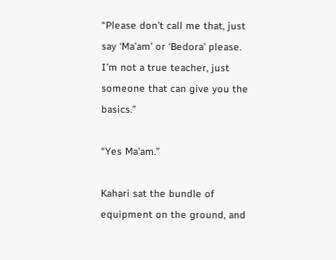“Please don’t call me that, just say ‘Ma’am’ or ‘Bedora’ please. I’m not a true teacher, just someone that can give you the basics.”

“Yes Ma’am.”

Kahari sat the bundle of equipment on the ground, and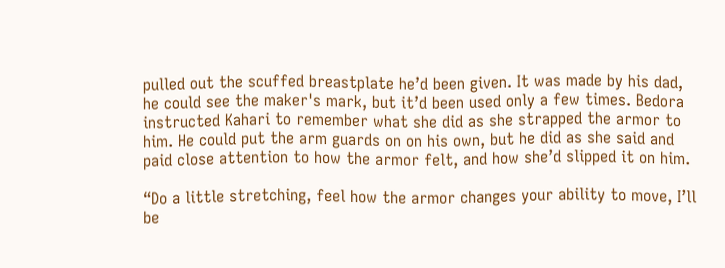pulled out the scuffed breastplate he’d been given. It was made by his dad, he could see the maker's mark, but it’d been used only a few times. Bedora instructed Kahari to remember what she did as she strapped the armor to him. He could put the arm guards on on his own, but he did as she said and paid close attention to how the armor felt, and how she’d slipped it on him.

“Do a little stretching, feel how the armor changes your ability to move, I’ll be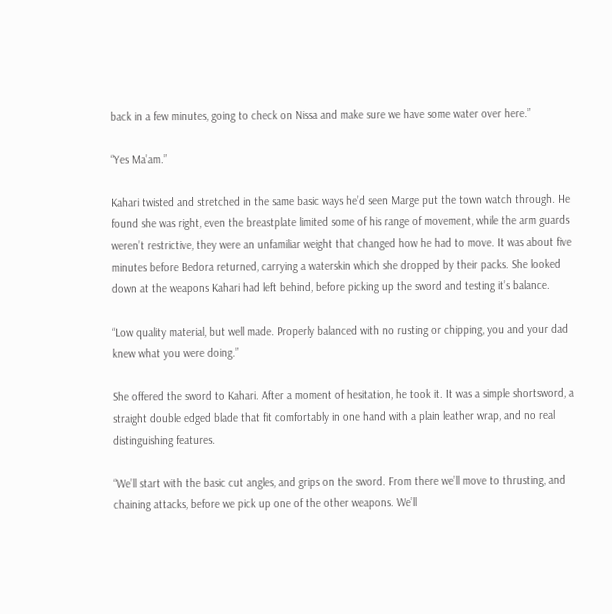back in a few minutes, going to check on Nissa and make sure we have some water over here.”

“Yes Ma’am.”

Kahari twisted and stretched in the same basic ways he’d seen Marge put the town watch through. He found she was right, even the breastplate limited some of his range of movement, while the arm guards weren’t restrictive, they were an unfamiliar weight that changed how he had to move. It was about five minutes before Bedora returned, carrying a waterskin which she dropped by their packs. She looked down at the weapons Kahari had left behind, before picking up the sword and testing it’s balance.

“Low quality material, but well made. Properly balanced with no rusting or chipping, you and your dad knew what you were doing.”

She offered the sword to Kahari. After a moment of hesitation, he took it. It was a simple shortsword, a straight double edged blade that fit comfortably in one hand with a plain leather wrap, and no real distinguishing features.

“We’ll start with the basic cut angles, and grips on the sword. From there we’ll move to thrusting, and chaining attacks, before we pick up one of the other weapons. We’ll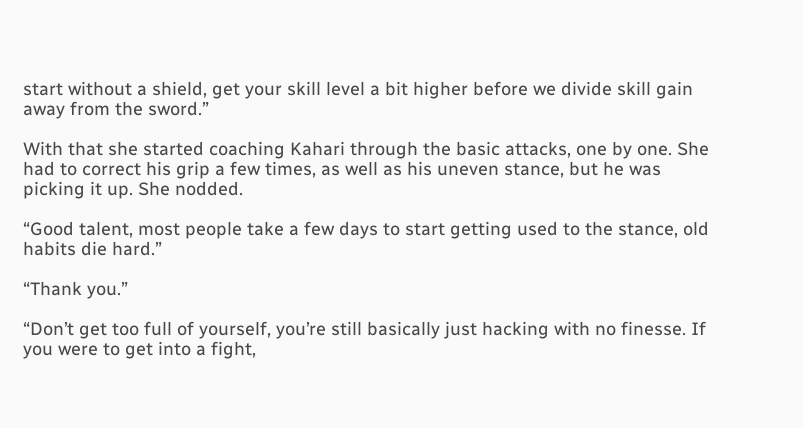start without a shield, get your skill level a bit higher before we divide skill gain away from the sword.”

With that she started coaching Kahari through the basic attacks, one by one. She had to correct his grip a few times, as well as his uneven stance, but he was picking it up. She nodded.

“Good talent, most people take a few days to start getting used to the stance, old habits die hard.”

“Thank you.”

“Don’t get too full of yourself, you’re still basically just hacking with no finesse. If you were to get into a fight,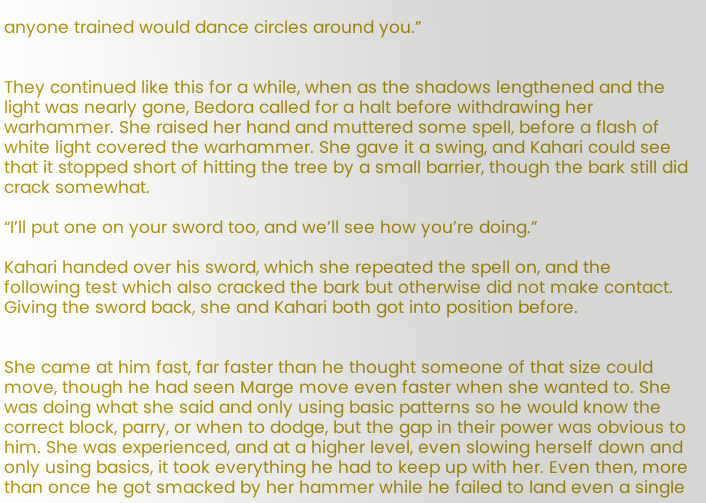anyone trained would dance circles around you.”


They continued like this for a while, when as the shadows lengthened and the light was nearly gone, Bedora called for a halt before withdrawing her warhammer. She raised her hand and muttered some spell, before a flash of white light covered the warhammer. She gave it a swing, and Kahari could see that it stopped short of hitting the tree by a small barrier, though the bark still did crack somewhat.

“I’ll put one on your sword too, and we’ll see how you’re doing.”

Kahari handed over his sword, which she repeated the spell on, and the following test which also cracked the bark but otherwise did not make contact. Giving the sword back, she and Kahari both got into position before.


She came at him fast, far faster than he thought someone of that size could move, though he had seen Marge move even faster when she wanted to. She was doing what she said and only using basic patterns so he would know the correct block, parry, or when to dodge, but the gap in their power was obvious to him. She was experienced, and at a higher level, even slowing herself down and only using basics, it took everything he had to keep up with her. Even then, more than once he got smacked by her hammer while he failed to land even a single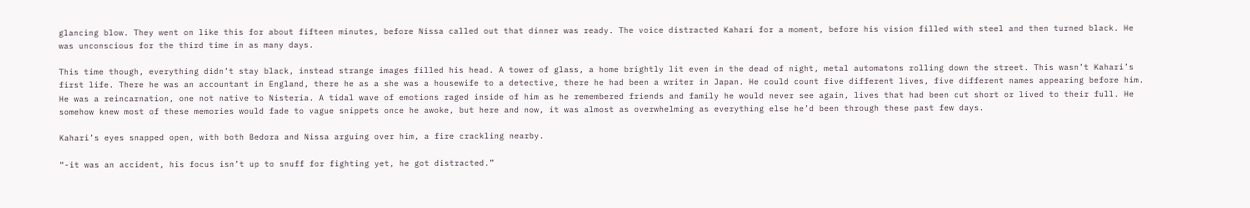glancing blow. They went on like this for about fifteen minutes, before Nissa called out that dinner was ready. The voice distracted Kahari for a moment, before his vision filled with steel and then turned black. He was unconscious for the third time in as many days.

This time though, everything didn’t stay black, instead strange images filled his head. A tower of glass, a home brightly lit even in the dead of night, metal automatons rolling down the street. This wasn’t Kahari’s first life. There he was an accountant in England, there he as a she was a housewife to a detective, there he had been a writer in Japan. He could count five different lives, five different names appearing before him. He was a reincarnation, one not native to Nisteria. A tidal wave of emotions raged inside of him as he remembered friends and family he would never see again, lives that had been cut short or lived to their full. He somehow knew most of these memories would fade to vague snippets once he awoke, but here and now, it was almost as overwhelming as everything else he’d been through these past few days.

Kahari’s eyes snapped open, with both Bedora and Nissa arguing over him, a fire crackling nearby.

“-it was an accident, his focus isn’t up to snuff for fighting yet, he got distracted.”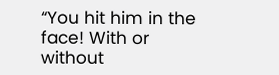“You hit him in the face! With or without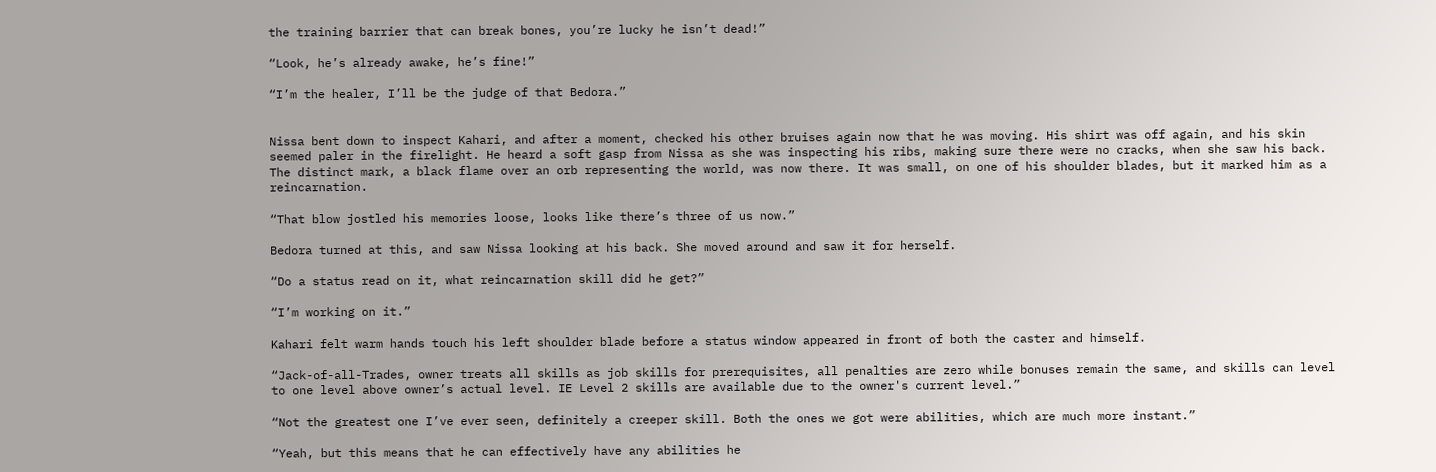the training barrier that can break bones, you’re lucky he isn’t dead!”

“Look, he’s already awake, he’s fine!”

“I’m the healer, I’ll be the judge of that Bedora.”


Nissa bent down to inspect Kahari, and after a moment, checked his other bruises again now that he was moving. His shirt was off again, and his skin seemed paler in the firelight. He heard a soft gasp from Nissa as she was inspecting his ribs, making sure there were no cracks, when she saw his back. The distinct mark, a black flame over an orb representing the world, was now there. It was small, on one of his shoulder blades, but it marked him as a reincarnation.

“That blow jostled his memories loose, looks like there’s three of us now.”

Bedora turned at this, and saw Nissa looking at his back. She moved around and saw it for herself.

“Do a status read on it, what reincarnation skill did he get?”

“I’m working on it.”

Kahari felt warm hands touch his left shoulder blade before a status window appeared in front of both the caster and himself.

“Jack-of-all-Trades, owner treats all skills as job skills for prerequisites, all penalties are zero while bonuses remain the same, and skills can level to one level above owner’s actual level. IE Level 2 skills are available due to the owner's current level.”

“Not the greatest one I’ve ever seen, definitely a creeper skill. Both the ones we got were abilities, which are much more instant.”

“Yeah, but this means that he can effectively have any abilities he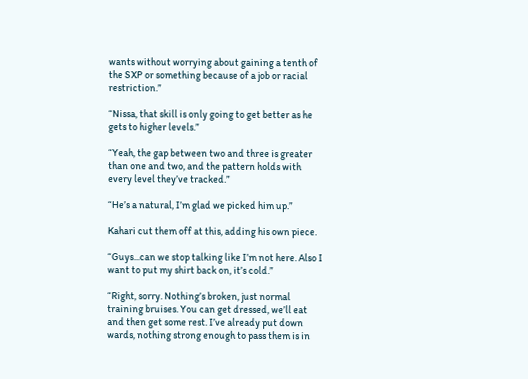wants without worrying about gaining a tenth of the SXP or something because of a job or racial restriction.”

“Nissa, that skill is only going to get better as he gets to higher levels.”

“Yeah, the gap between two and three is greater than one and two, and the pattern holds with every level they’ve tracked.”

“He’s a natural, I’m glad we picked him up.”

Kahari cut them off at this, adding his own piece.

“Guys...can we stop talking like I’m not here. Also I want to put my shirt back on, it’s cold.”

“Right, sorry. Nothing’s broken, just normal training bruises. You can get dressed, we’ll eat and then get some rest. I’ve already put down wards, nothing strong enough to pass them is in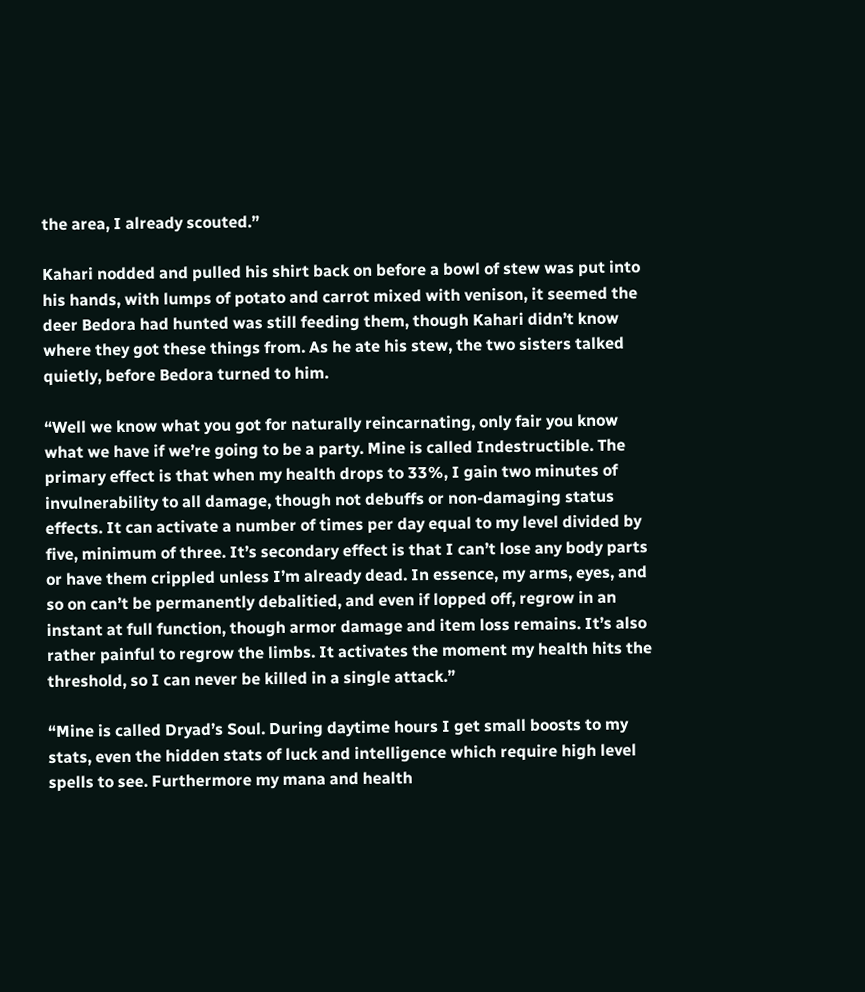the area, I already scouted.”

Kahari nodded and pulled his shirt back on before a bowl of stew was put into his hands, with lumps of potato and carrot mixed with venison, it seemed the deer Bedora had hunted was still feeding them, though Kahari didn’t know where they got these things from. As he ate his stew, the two sisters talked quietly, before Bedora turned to him.

“Well we know what you got for naturally reincarnating, only fair you know what we have if we’re going to be a party. Mine is called Indestructible. The primary effect is that when my health drops to 33%, I gain two minutes of invulnerability to all damage, though not debuffs or non-damaging status effects. It can activate a number of times per day equal to my level divided by five, minimum of three. It’s secondary effect is that I can’t lose any body parts or have them crippled unless I’m already dead. In essence, my arms, eyes, and so on can’t be permanently debalitied, and even if lopped off, regrow in an instant at full function, though armor damage and item loss remains. It’s also rather painful to regrow the limbs. It activates the moment my health hits the threshold, so I can never be killed in a single attack.”

“Mine is called Dryad’s Soul. During daytime hours I get small boosts to my stats, even the hidden stats of luck and intelligence which require high level spells to see. Furthermore my mana and health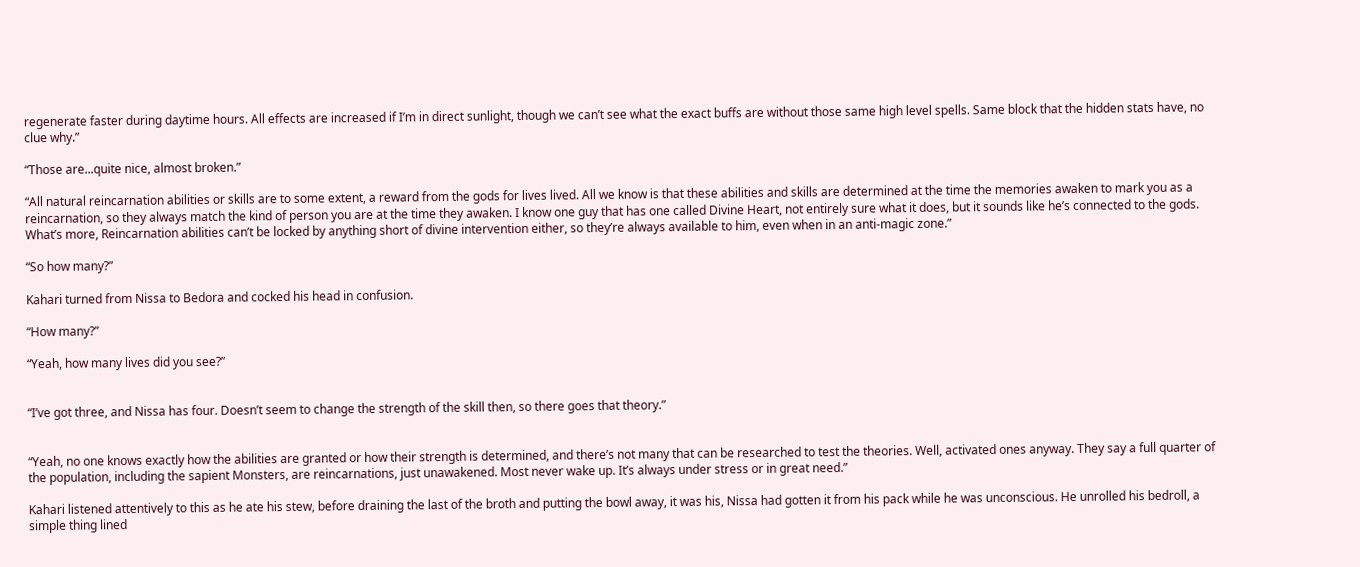regenerate faster during daytime hours. All effects are increased if I’m in direct sunlight, though we can’t see what the exact buffs are without those same high level spells. Same block that the hidden stats have, no clue why.”

“Those are...quite nice, almost broken.”

“All natural reincarnation abilities or skills are to some extent, a reward from the gods for lives lived. All we know is that these abilities and skills are determined at the time the memories awaken to mark you as a reincarnation, so they always match the kind of person you are at the time they awaken. I know one guy that has one called Divine Heart, not entirely sure what it does, but it sounds like he’s connected to the gods. What’s more, Reincarnation abilities can’t be locked by anything short of divine intervention either, so they’re always available to him, even when in an anti-magic zone.”

“So how many?”

Kahari turned from Nissa to Bedora and cocked his head in confusion.

“How many?”

“Yeah, how many lives did you see?”


“I’ve got three, and Nissa has four. Doesn’t seem to change the strength of the skill then, so there goes that theory.”


“Yeah, no one knows exactly how the abilities are granted or how their strength is determined, and there’s not many that can be researched to test the theories. Well, activated ones anyway. They say a full quarter of the population, including the sapient Monsters, are reincarnations, just unawakened. Most never wake up. It’s always under stress or in great need.”

Kahari listened attentively to this as he ate his stew, before draining the last of the broth and putting the bowl away, it was his, Nissa had gotten it from his pack while he was unconscious. He unrolled his bedroll, a simple thing lined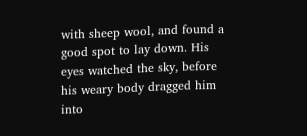with sheep wool, and found a good spot to lay down. His eyes watched the sky, before his weary body dragged him into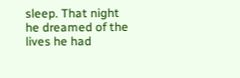sleep. That night he dreamed of the lives he had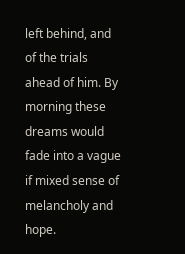left behind, and of the trials ahead of him. By morning these dreams would fade into a vague if mixed sense of melancholy and hope.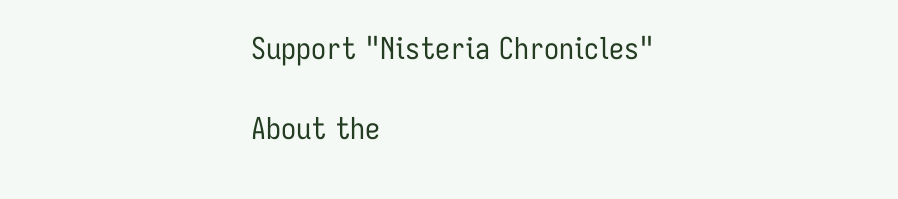Support "Nisteria Chronicles"

About the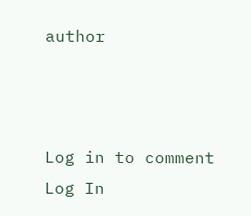author



Log in to comment
Log In